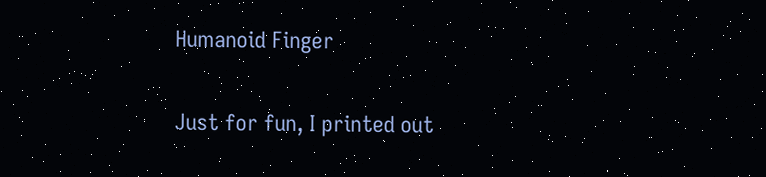Humanoid Finger

Just for fun, I printed out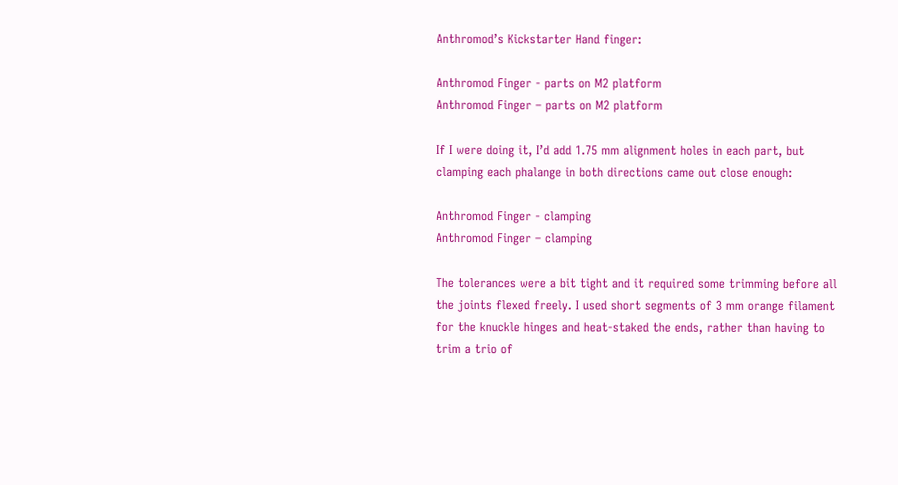Anthromod’s Kickstarter Hand finger:

Anthromod Finger - parts on M2 platform
Anthromod Finger – parts on M2 platform

If I were doing it, I’d add 1.75 mm alignment holes in each part, but clamping each phalange in both directions came out close enough:

Anthromod Finger - clamping
Anthromod Finger – clamping

The tolerances were a bit tight and it required some trimming before all the joints flexed freely. I used short segments of 3 mm orange filament for the knuckle hinges and heat-staked the ends, rather than having to trim a trio of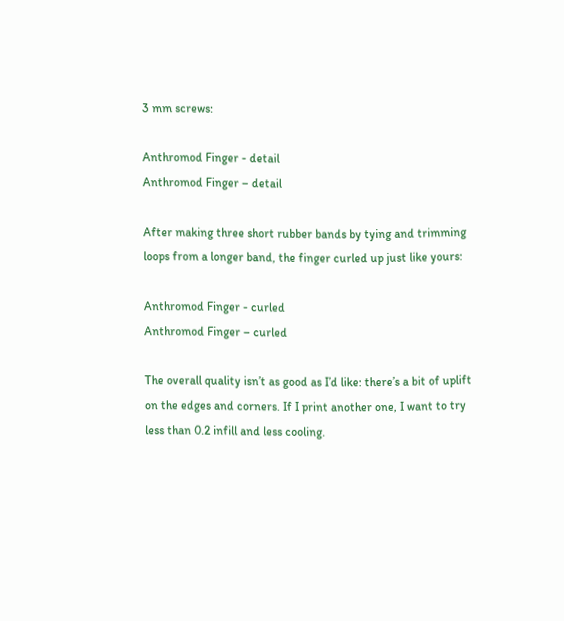3 mm screws:

Anthromod Finger - detail
Anthromod Finger – detail

After making three short rubber bands by tying and trimming loops from a longer band, the finger curled up just like yours:

Anthromod Finger - curled
Anthromod Finger – curled

The overall quality isn’t as good as I’d like: there’s a bit of uplift on the edges and corners. If I print another one, I want to try less than 0.2 infill and less cooling.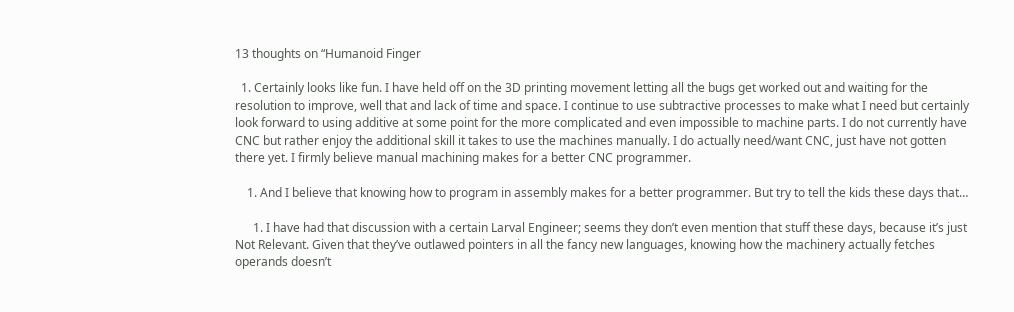13 thoughts on “Humanoid Finger

  1. Certainly looks like fun. I have held off on the 3D printing movement letting all the bugs get worked out and waiting for the resolution to improve, well that and lack of time and space. I continue to use subtractive processes to make what I need but certainly look forward to using additive at some point for the more complicated and even impossible to machine parts. I do not currently have CNC but rather enjoy the additional skill it takes to use the machines manually. I do actually need/want CNC, just have not gotten there yet. I firmly believe manual machining makes for a better CNC programmer.

    1. And I believe that knowing how to program in assembly makes for a better programmer. But try to tell the kids these days that…

      1. I have had that discussion with a certain Larval Engineer; seems they don’t even mention that stuff these days, because it’s just Not Relevant. Given that they’ve outlawed pointers in all the fancy new languages, knowing how the machinery actually fetches operands doesn’t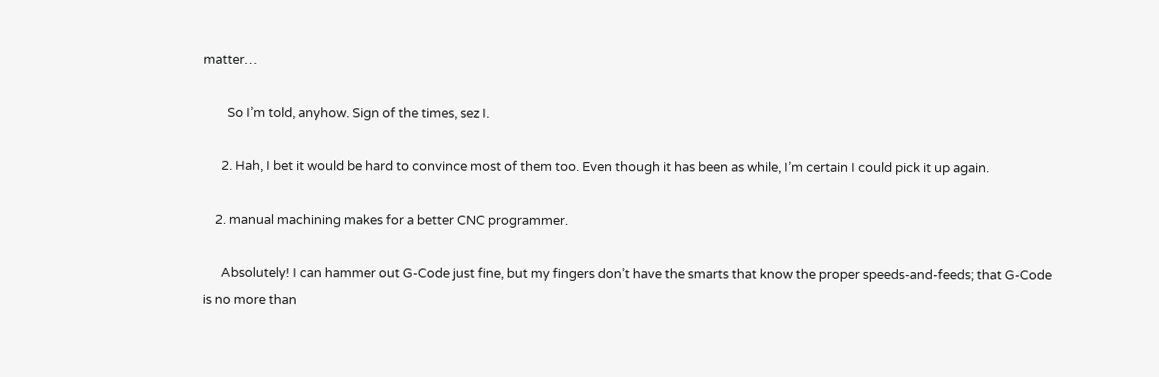matter…

        So I’m told, anyhow. Sign of the times, sez I.

      2. Hah, I bet it would be hard to convince most of them too. Even though it has been as while, I’m certain I could pick it up again.

    2. manual machining makes for a better CNC programmer.

      Absolutely! I can hammer out G-Code just fine, but my fingers don’t have the smarts that know the proper speeds-and-feeds; that G-Code is no more than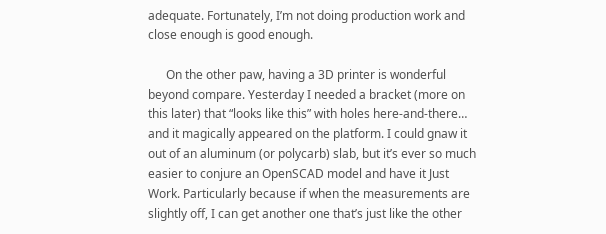adequate. Fortunately, I’m not doing production work and close enough is good enough.

      On the other paw, having a 3D printer is wonderful beyond compare. Yesterday I needed a bracket (more on this later) that “looks like this” with holes here-and-there… and it magically appeared on the platform. I could gnaw it out of an aluminum (or polycarb) slab, but it’s ever so much easier to conjure an OpenSCAD model and have it Just Work. Particularly because if when the measurements are slightly off, I can get another one that’s just like the other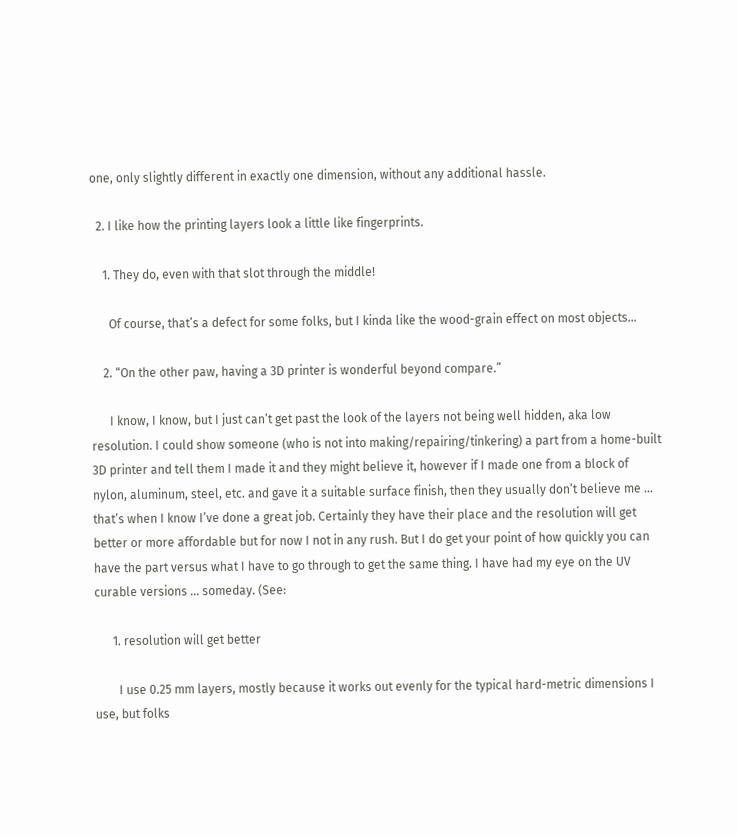one, only slightly different in exactly one dimension, without any additional hassle.

  2. I like how the printing layers look a little like fingerprints.

    1. They do, even with that slot through the middle!

      Of course, that’s a defect for some folks, but I kinda like the wood-grain effect on most objects…

    2. “On the other paw, having a 3D printer is wonderful beyond compare.”

      I know, I know, but I just can’t get past the look of the layers not being well hidden, aka low resolution. I could show someone (who is not into making/repairing/tinkering) a part from a home-built 3D printer and tell them I made it and they might believe it, however if I made one from a block of nylon, aluminum, steel, etc. and gave it a suitable surface finish, then they usually don’t believe me … that’s when I know I’ve done a great job. Certainly they have their place and the resolution will get better or more affordable but for now I not in any rush. But I do get your point of how quickly you can have the part versus what I have to go through to get the same thing. I have had my eye on the UV curable versions … someday. (See:

      1. resolution will get better

        I use 0.25 mm layers, mostly because it works out evenly for the typical hard-metric dimensions I use, but folks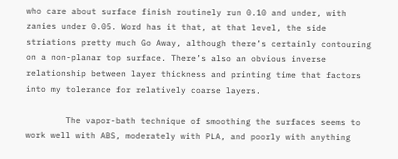who care about surface finish routinely run 0.10 and under, with zanies under 0.05. Word has it that, at that level, the side striations pretty much Go Away, although there’s certainly contouring on a non-planar top surface. There’s also an obvious inverse relationship between layer thickness and printing time that factors into my tolerance for relatively coarse layers.

        The vapor-bath technique of smoothing the surfaces seems to work well with ABS, moderately with PLA, and poorly with anything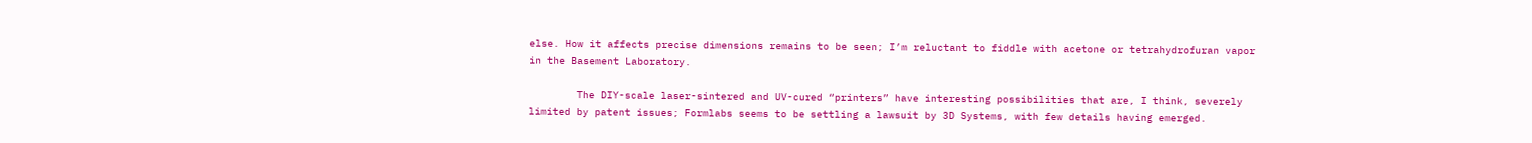else. How it affects precise dimensions remains to be seen; I’m reluctant to fiddle with acetone or tetrahydrofuran vapor in the Basement Laboratory.

        The DIY-scale laser-sintered and UV-cured “printers” have interesting possibilities that are, I think, severely limited by patent issues; Formlabs seems to be settling a lawsuit by 3D Systems, with few details having emerged.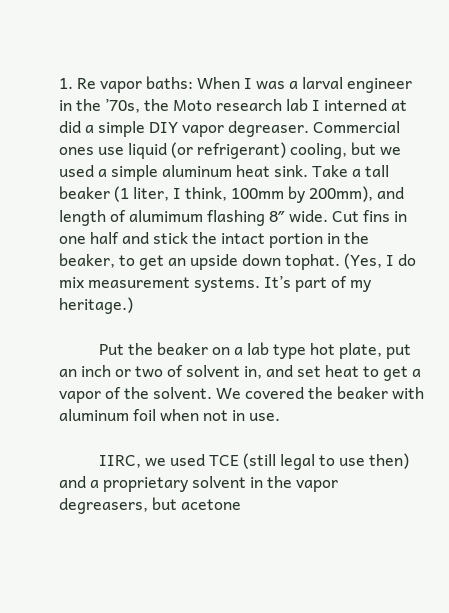1. Re vapor baths: When I was a larval engineer in the ’70s, the Moto research lab I interned at did a simple DIY vapor degreaser. Commercial ones use liquid (or refrigerant) cooling, but we used a simple aluminum heat sink. Take a tall beaker (1 liter, I think, 100mm by 200mm), and length of alumimum flashing 8″ wide. Cut fins in one half and stick the intact portion in the beaker, to get an upside down tophat. (Yes, I do mix measurement systems. It’s part of my heritage.)

          Put the beaker on a lab type hot plate, put an inch or two of solvent in, and set heat to get a vapor of the solvent. We covered the beaker with aluminum foil when not in use.

          IIRC, we used TCE (still legal to use then) and a proprietary solvent in the vapor degreasers, but acetone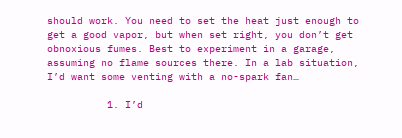should work. You need to set the heat just enough to get a good vapor, but when set right, you don’t get obnoxious fumes. Best to experiment in a garage, assuming no flame sources there. In a lab situation, I’d want some venting with a no-spark fan…

          1. I’d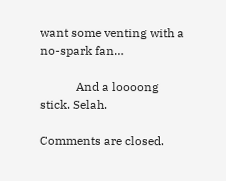want some venting with a no-spark fan…

            And a loooong stick. Selah.

Comments are closed.